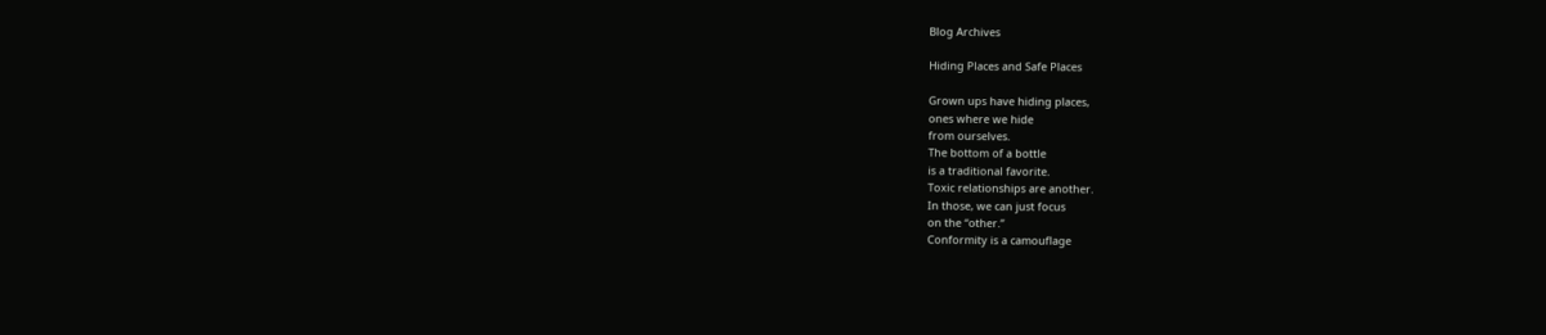Blog Archives

Hiding Places and Safe Places

Grown ups have hiding places,
ones where we hide
from ourselves.
The bottom of a bottle
is a traditional favorite.
Toxic relationships are another.
In those, we can just focus
on the “other.”
Conformity is a camouflage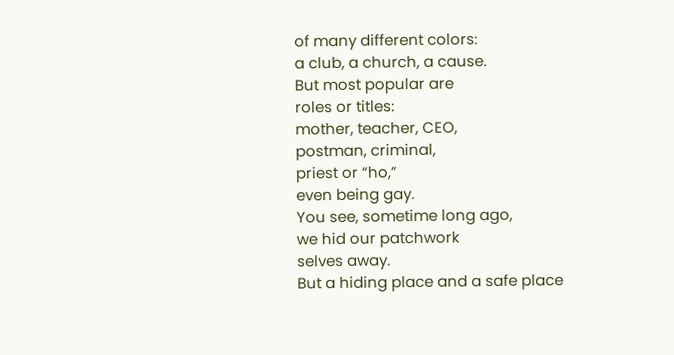of many different colors:
a club, a church, a cause.
But most popular are
roles or titles:
mother, teacher, CEO,
postman, criminal,
priest or “ho,”
even being gay.
You see, sometime long ago,
we hid our patchwork
selves away.
But a hiding place and a safe place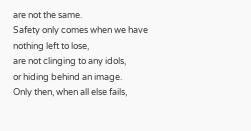are not the same.
Safety only comes when we have
nothing left to lose,
are not clinging to any idols,
or hiding behind an image.
Only then, when all else fails,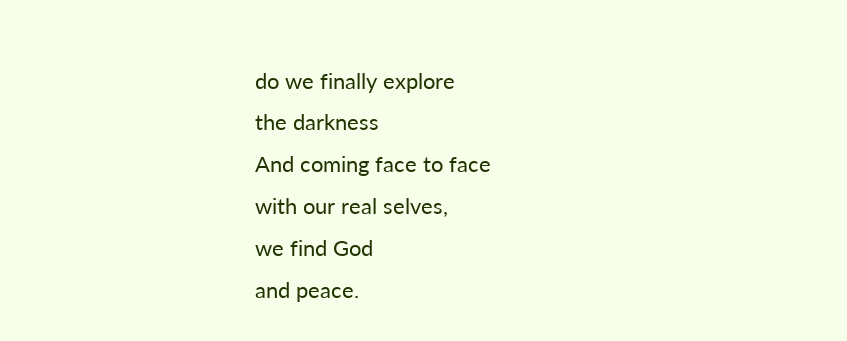do we finally explore
the darkness
And coming face to face
with our real selves,
we find God
and peace.